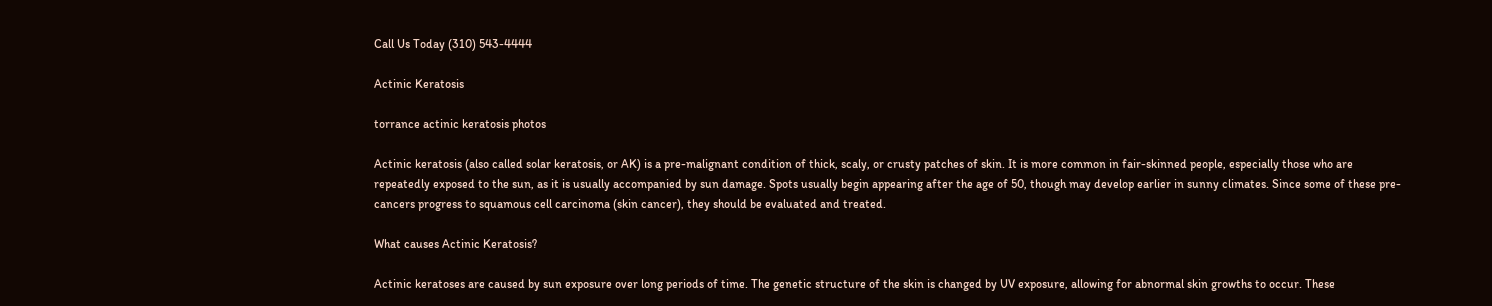Call Us Today (310) 543-4444

Actinic Keratosis

torrance actinic keratosis photos

Actinic keratosis (also called solar keratosis, or AK) is a pre-malignant condition of thick, scaly, or crusty patches of skin. It is more common in fair-skinned people, especially those who are repeatedly exposed to the sun, as it is usually accompanied by sun damage. Spots usually begin appearing after the age of 50, though may develop earlier in sunny climates. Since some of these pre-cancers progress to squamous cell carcinoma (skin cancer), they should be evaluated and treated.

What causes Actinic Keratosis?

Actinic keratoses are caused by sun exposure over long periods of time. The genetic structure of the skin is changed by UV exposure, allowing for abnormal skin growths to occur. These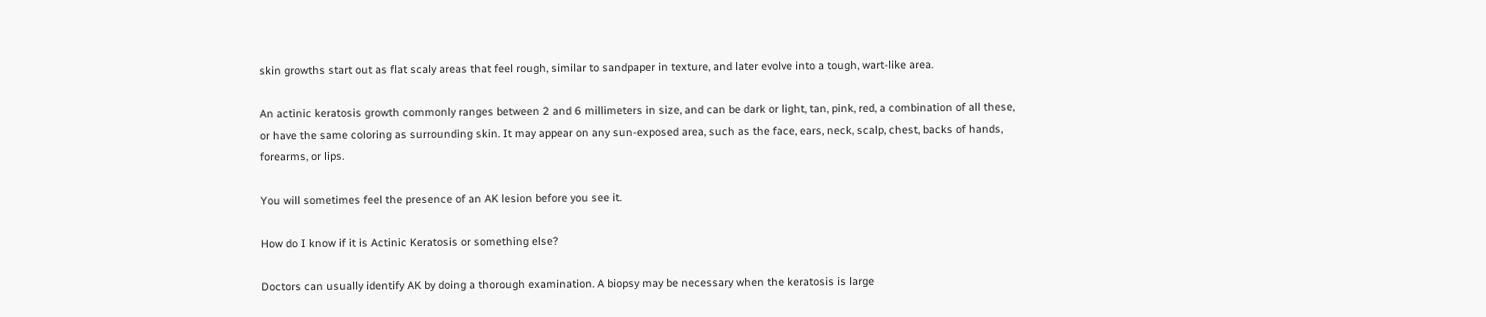skin growths start out as flat scaly areas that feel rough, similar to sandpaper in texture, and later evolve into a tough, wart-like area.

An actinic keratosis growth commonly ranges between 2 and 6 millimeters in size, and can be dark or light, tan, pink, red, a combination of all these, or have the same coloring as surrounding skin. It may appear on any sun-exposed area, such as the face, ears, neck, scalp, chest, backs of hands, forearms, or lips.

You will sometimes feel the presence of an AK lesion before you see it.

How do I know if it is Actinic Keratosis or something else?

Doctors can usually identify AK by doing a thorough examination. A biopsy may be necessary when the keratosis is large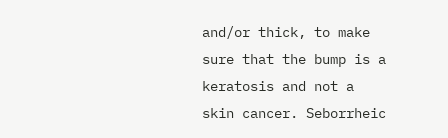and/or thick, to make sure that the bump is a keratosis and not a skin cancer. Seborrheic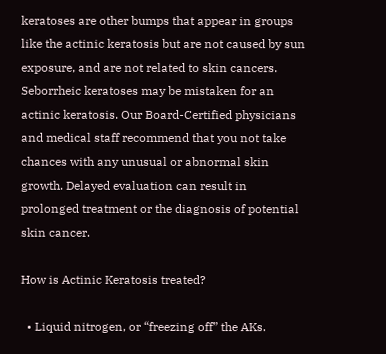keratoses are other bumps that appear in groups like the actinic keratosis but are not caused by sun exposure, and are not related to skin cancers. Seborrheic keratoses may be mistaken for an actinic keratosis. Our Board-Certified physicians and medical staff recommend that you not take chances with any unusual or abnormal skin growth. Delayed evaluation can result in prolonged treatment or the diagnosis of potential skin cancer.

How is Actinic Keratosis treated?

  • Liquid nitrogen, or “freezing off” the AKs.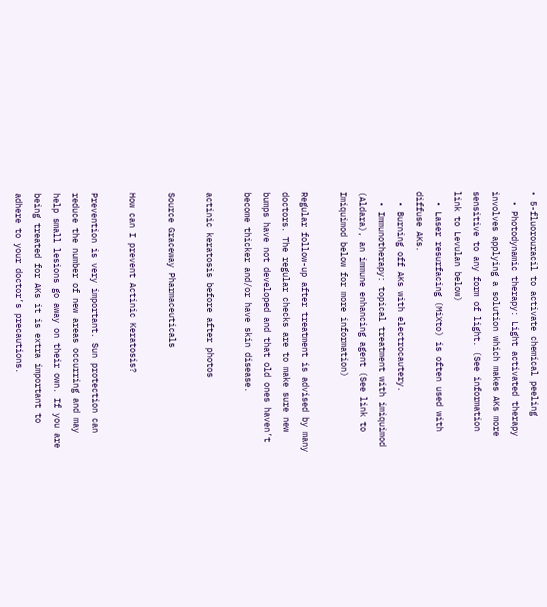• 5-fluorouracil to activate chemical peeling
  • Photodynamic therapy: Light activated therapy involves applying a solution which makes AKs more sensitive to any form of light. (See information link to Levulan below)
  • Laser resurfacing (MiXto) is often used with diffuse AKs.
  • Burning off AKs with electrocautery.
  • Immunotherapy: topical treatment with imiquimod (Aldara), an immune enhancing agent (See link to Imiquimod below for more information)

Regular follow-up after treatment is advised by many doctors. The regular checks are to make sure new bumps have not developed and that old ones haven’t become thicker and/or have skin disease.

actinic keratosis before after photos

Source Graceway Pharmaceuticals

How can I prevent Actinic Keratosis?

Prevention is very important. Sun protection can reduce the number of new areas occurring and may help small lesions go away on their own. If you are being treated for AKs it is extra important to adhere to your doctor’s precautions.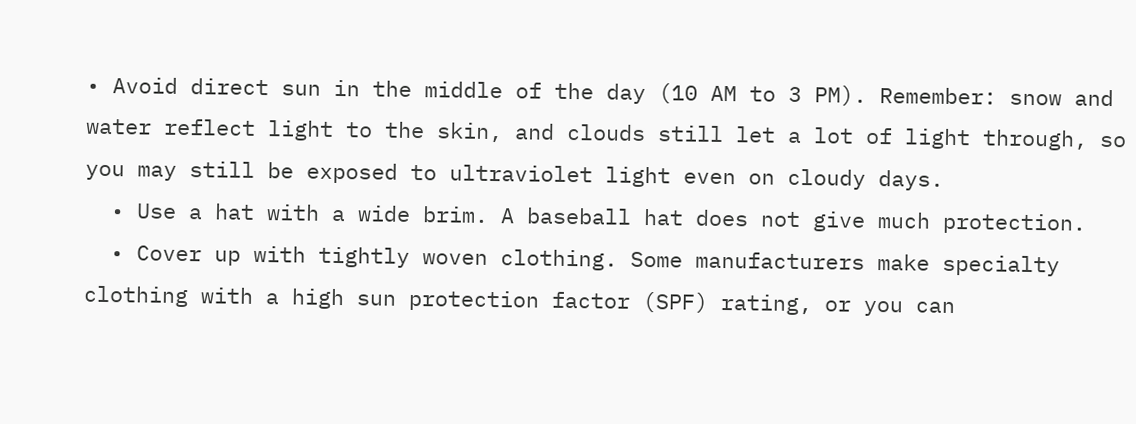• Avoid direct sun in the middle of the day (10 AM to 3 PM). Remember: snow and water reflect light to the skin, and clouds still let a lot of light through, so you may still be exposed to ultraviolet light even on cloudy days.
  • Use a hat with a wide brim. A baseball hat does not give much protection.
  • Cover up with tightly woven clothing. Some manufacturers make specialty clothing with a high sun protection factor (SPF) rating, or you can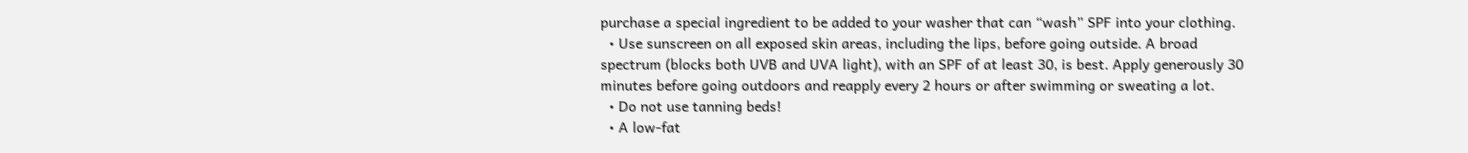purchase a special ingredient to be added to your washer that can “wash” SPF into your clothing.
  • Use sunscreen on all exposed skin areas, including the lips, before going outside. A broad spectrum (blocks both UVB and UVA light), with an SPF of at least 30, is best. Apply generously 30 minutes before going outdoors and reapply every 2 hours or after swimming or sweating a lot.
  • Do not use tanning beds!
  • A low-fat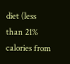diet (less than 21% calories from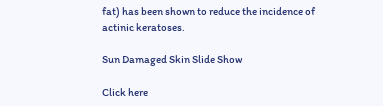fat) has been shown to reduce the incidence of actinic keratoses.

Sun Damaged Skin Slide Show

Click here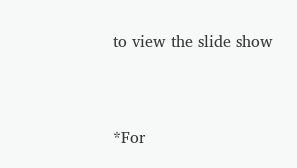to view the slide show


*For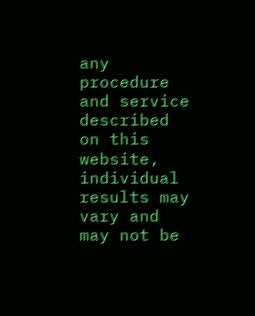any procedure and service described on this website, individual results may vary and may not be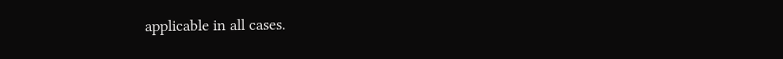applicable in all cases.